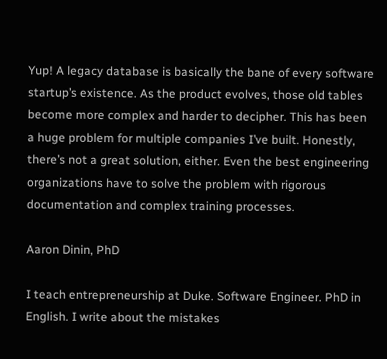Yup! A legacy database is basically the bane of every software startup’s existence. As the product evolves, those old tables become more complex and harder to decipher. This has been a huge problem for multiple companies I’ve built. Honestly, there’s not a great solution, either. Even the best engineering organizations have to solve the problem with rigorous documentation and complex training processes.

Aaron Dinin, PhD

I teach entrepreneurship at Duke. Software Engineer. PhD in English. I write about the mistakes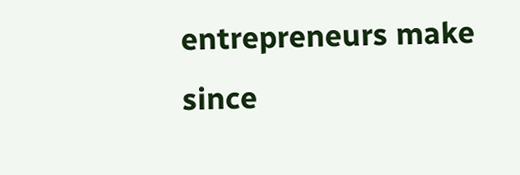entrepreneurs make since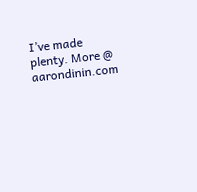I’ve made plenty. More @ aarondinin.com